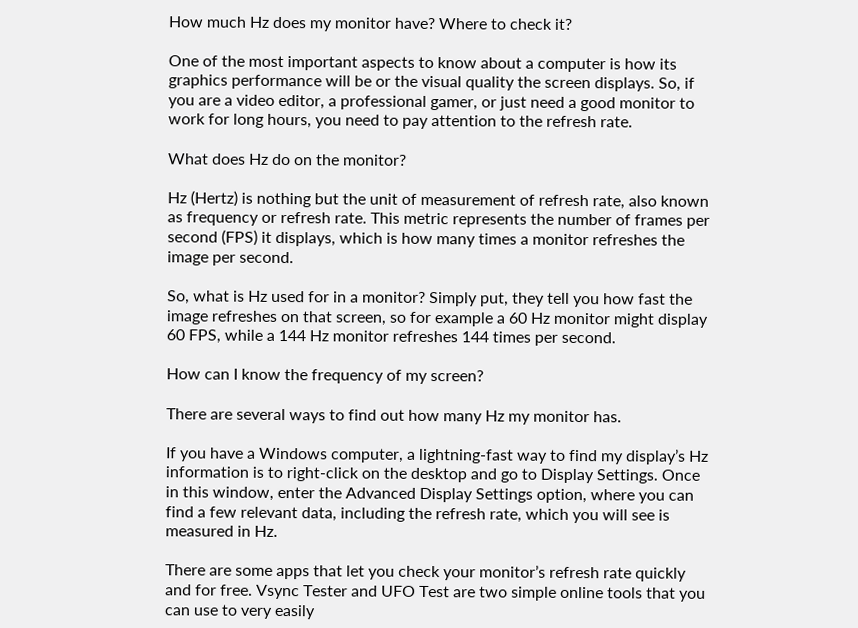How much Hz does my monitor have? Where to check it?

One of the most important aspects to know about a computer is how its graphics performance will be or the visual quality the screen displays. So, if you are a video editor, a professional gamer, or just need a good monitor to work for long hours, you need to pay attention to the refresh rate.

What does Hz do on the monitor?

Hz (Hertz) is nothing but the unit of measurement of refresh rate, also known as frequency or refresh rate. This metric represents the number of frames per second (FPS) it displays, which is how many times a monitor refreshes the image per second.

So, what is Hz used for in a monitor? Simply put, they tell you how fast the image refreshes on that screen, so for example a 60 Hz monitor might display 60 FPS, while a 144 Hz monitor refreshes 144 times per second.

How can I know the frequency of my screen?

There are several ways to find out how many Hz my monitor has.

If you have a Windows computer, a lightning-fast way to find my display’s Hz information is to right-click on the desktop and go to Display Settings. Once in this window, enter the Advanced Display Settings option, where you can find a few relevant data, including the refresh rate, which you will see is measured in Hz.

There are some apps that let you check your monitor’s refresh rate quickly and for free. Vsync Tester and UFO Test are two simple online tools that you can use to very easily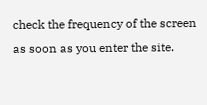check the frequency of the screen as soon as you enter the site.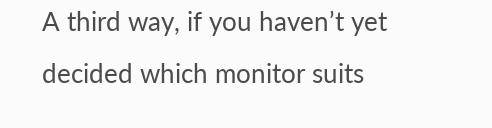A third way, if you haven’t yet decided which monitor suits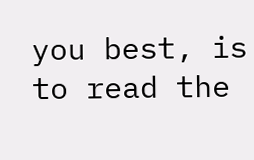you best, is to read the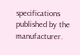specifications published by the manufacturer.